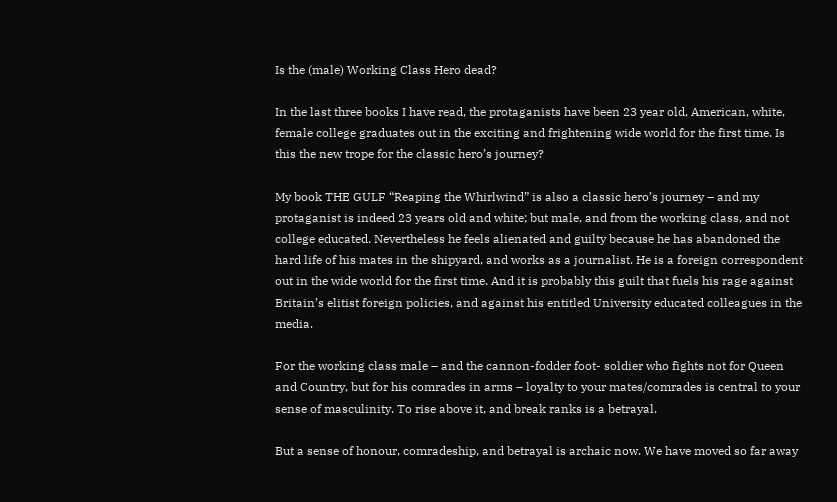Is the (male) Working Class Hero dead?

In the last three books I have read, the protaganists have been 23 year old, American, white, female college graduates out in the exciting and frightening wide world for the first time. Is this the new trope for the classic hero’s journey?

My book THE GULF “Reaping the Whirlwind” is also a classic hero’s journey – and my protaganist is indeed 23 years old and white; but male, and from the working class, and not college educated. Nevertheless he feels alienated and guilty because he has abandoned the hard life of his mates in the shipyard, and works as a journalist. He is a foreign correspondent out in the wide world for the first time. And it is probably this guilt that fuels his rage against Britain’s elitist foreign policies, and against his entitled University educated colleagues in the media.

For the working class male – and the cannon-fodder foot- soldier who fights not for Queen and Country, but for his comrades in arms – loyalty to your mates/comrades is central to your sense of masculinity. To rise above it, and break ranks is a betrayal.

But a sense of honour, comradeship, and betrayal is archaic now. We have moved so far away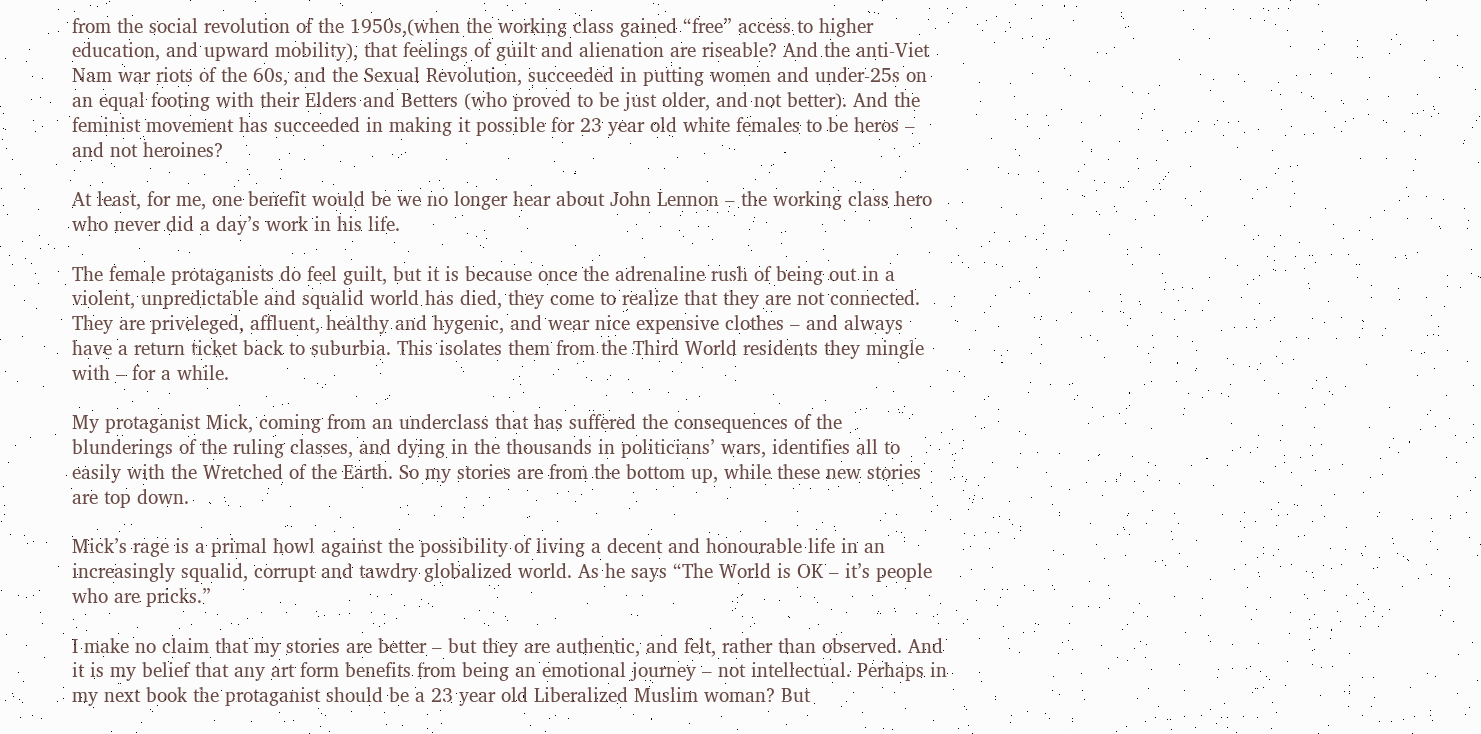from the social revolution of the 1950s,(when the working class gained “free” access to higher education, and upward mobility), that feelings of guilt and alienation are riseable? And the anti-Viet Nam war riots of the 60s, and the Sexual Revolution, succeeded in putting women and under-25s on an equal footing with their Elders and Betters (who proved to be just older, and not better). And the feminist movement has succeeded in making it possible for 23 year old white females to be heros – and not heroines?

At least, for me, one benefit would be we no longer hear about John Lennon – the working class hero who never did a day’s work in his life.

The female protaganists do feel guilt, but it is because once the adrenaline rush of being out in a violent, unpredictable and squalid world has died, they come to realize that they are not connected. They are priveleged, affluent, healthy and hygenic, and wear nice expensive clothes – and always have a return ticket back to suburbia. This isolates them from the Third World residents they mingle with – for a while.

My protaganist Mick, coming from an underclass that has suffered the consequences of the blunderings of the ruling classes, and dying in the thousands in politicians’ wars, identifies all to easily with the Wretched of the Earth. So my stories are from the bottom up, while these new stories are top down.

Mick’s rage is a primal howl against the possibility of living a decent and honourable life in an increasingly squalid, corrupt and tawdry globalized world. As he says “The World is OK – it’s people who are pricks.”

I make no claim that my stories are better – but they are authentic, and felt, rather than observed. And it is my belief that any art form benefits from being an emotional journey – not intellectual. Perhaps in my next book the protaganist should be a 23 year old Liberalized Muslim woman? But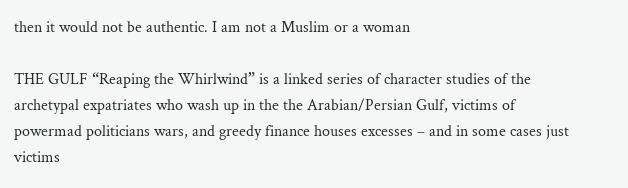then it would not be authentic. I am not a Muslim or a woman

THE GULF “Reaping the Whirlwind” is a linked series of character studies of the archetypal expatriates who wash up in the the Arabian/Persian Gulf, victims of powermad politicians wars, and greedy finance houses excesses – and in some cases just victims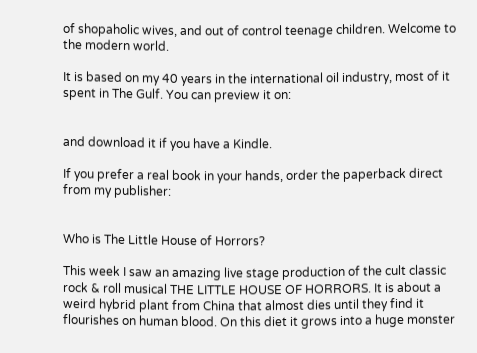of shopaholic wives, and out of control teenage children. Welcome to the modern world.

It is based on my 40 years in the international oil industry, most of it spent in The Gulf. You can preview it on:


and download it if you have a Kindle.

If you prefer a real book in your hands, order the paperback direct from my publisher:


Who is The Little House of Horrors?

This week I saw an amazing live stage production of the cult classic rock & roll musical THE LITTLE HOUSE OF HORRORS. It is about a weird hybrid plant from China that almost dies until they find it flourishes on human blood. On this diet it grows into a huge monster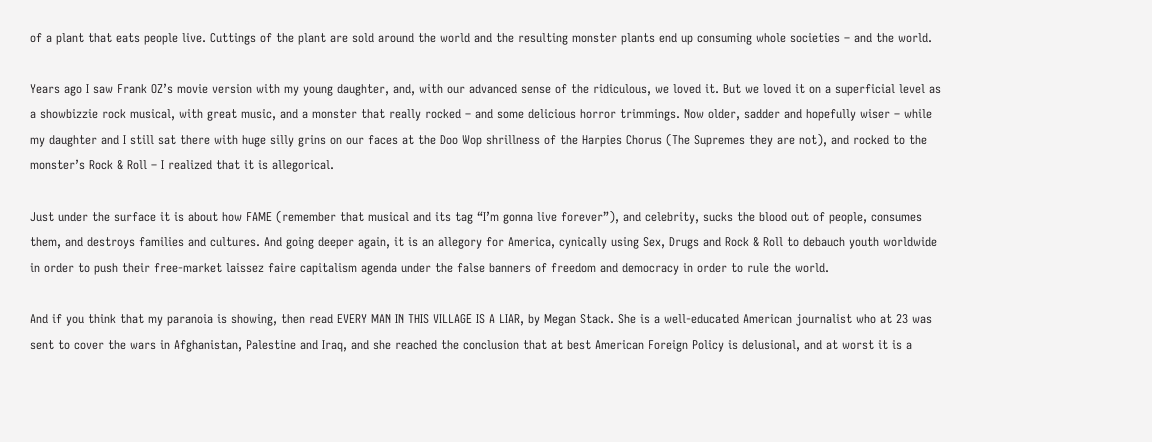of a plant that eats people live. Cuttings of the plant are sold around the world and the resulting monster plants end up consuming whole societies – and the world.

Years ago I saw Frank OZ’s movie version with my young daughter, and, with our advanced sense of the ridiculous, we loved it. But we loved it on a superficial level as a showbizzie rock musical, with great music, and a monster that really rocked – and some delicious horror trimmings. Now older, sadder and hopefully wiser – while my daughter and I still sat there with huge silly grins on our faces at the Doo Wop shrillness of the Harpies Chorus (The Supremes they are not), and rocked to the monster’s Rock & Roll – I realized that it is allegorical.

Just under the surface it is about how FAME (remember that musical and its tag “I’m gonna live forever”), and celebrity, sucks the blood out of people, consumes them, and destroys families and cultures. And going deeper again, it is an allegory for America, cynically using Sex, Drugs and Rock & Roll to debauch youth worldwide in order to push their free-market laissez faire capitalism agenda under the false banners of freedom and democracy in order to rule the world.

And if you think that my paranoia is showing, then read EVERY MAN IN THIS VILLAGE IS A LIAR, by Megan Stack. She is a well-educated American journalist who at 23 was sent to cover the wars in Afghanistan, Palestine and Iraq, and she reached the conclusion that at best American Foreign Policy is delusional, and at worst it is a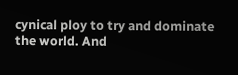cynical ploy to try and dominate the world. And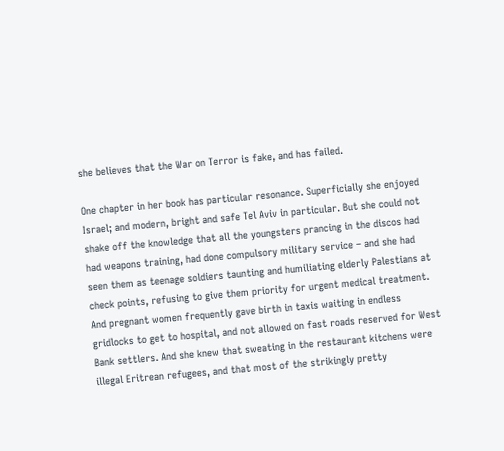she believes that the War on Terror is fake, and has failed.

One chapter in her book has particular resonance. Superficially she enjoyed Israel; and modern, bright and safe Tel Aviv in particular. But she could not shake off the knowledge that all the youngsters prancing in the discos had had weapons training, had done compulsory military service – and she had seen them as teenage soldiers taunting and humiliating elderly Palestians at check points, refusing to give them priority for urgent medical treatment. And pregnant women frequently gave birth in taxis waiting in endless gridlocks to get to hospital, and not allowed on fast roads reserved for West Bank settlers. And she knew that sweating in the restaurant kitchens were illegal Eritrean refugees, and that most of the strikingly pretty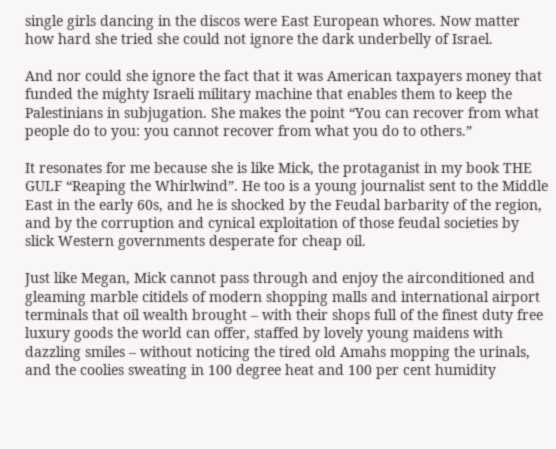single girls dancing in the discos were East European whores. Now matter how hard she tried she could not ignore the dark underbelly of Israel.

And nor could she ignore the fact that it was American taxpayers money that funded the mighty Israeli military machine that enables them to keep the Palestinians in subjugation. She makes the point “You can recover from what people do to you: you cannot recover from what you do to others.”

It resonates for me because she is like Mick, the protaganist in my book THE GULF “Reaping the Whirlwind”. He too is a young journalist sent to the Middle East in the early 60s, and he is shocked by the Feudal barbarity of the region, and by the corruption and cynical exploitation of those feudal societies by slick Western governments desperate for cheap oil.

Just like Megan, Mick cannot pass through and enjoy the airconditioned and gleaming marble citidels of modern shopping malls and international airport terminals that oil wealth brought – with their shops full of the finest duty free luxury goods the world can offer, staffed by lovely young maidens with dazzling smiles – without noticing the tired old Amahs mopping the urinals, and the coolies sweating in 100 degree heat and 100 per cent humidity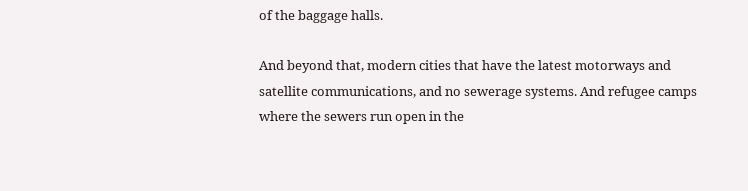of the baggage halls.

And beyond that, modern cities that have the latest motorways and satellite communications, and no sewerage systems. And refugee camps where the sewers run open in the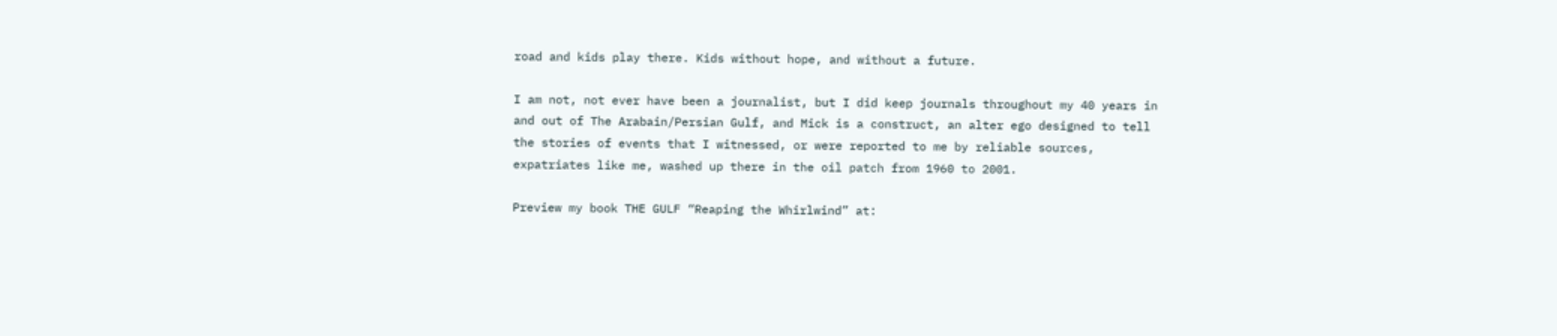road and kids play there. Kids without hope, and without a future.

I am not, not ever have been a journalist, but I did keep journals throughout my 40 years in and out of The Arabain/Persian Gulf, and Mick is a construct, an alter ego designed to tell the stories of events that I witnessed, or were reported to me by reliable sources, expatriates like me, washed up there in the oil patch from 1960 to 2001.

Preview my book THE GULF “Reaping the Whirlwind” at: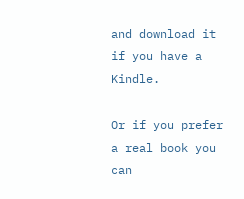and download it if you have a Kindle.

Or if you prefer a real book you can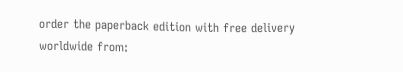order the paperback edition with free delivery worldwide from: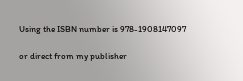Using the ISBN number is 978-1908147097

or direct from my publisher